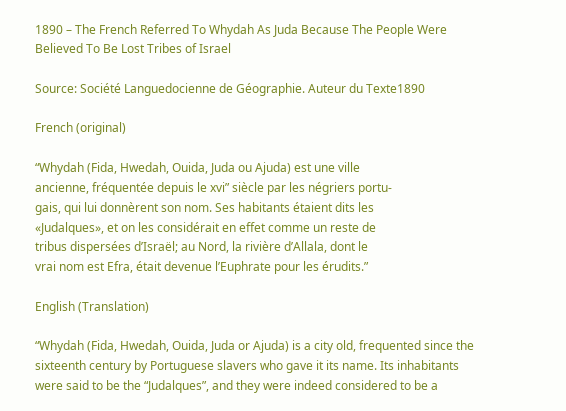1890 – The French Referred To Whydah As Juda Because The People Were Believed To Be Lost Tribes of Israel

Source: Société Languedocienne de Géographie. Auteur du Texte1890

French (original)

“Whydah (Fida, Hwedah, Ouida, Juda ou Ajuda) est une ville
ancienne, fréquentée depuis le xvi” siècle par les négriers portu-
gais, qui lui donnèrent son nom. Ses habitants étaient dits les
«Judalques», et on les considérait en effet comme un reste de
tribus dispersées d’Israël; au Nord, la rivière d’Allala, dont le
vrai nom est Efra, était devenue l’Euphrate pour les érudits.”

English (Translation)

“Whydah (Fida, Hwedah, Ouida, Juda or Ajuda) is a city old, frequented since the sixteenth century by Portuguese slavers who gave it its name. Its inhabitants were said to be the “Judalques”, and they were indeed considered to be a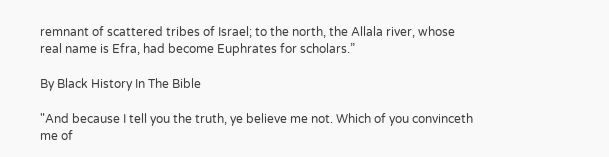remnant of scattered tribes of Israel; to the north, the Allala river, whose real name is Efra, had become Euphrates for scholars.”

By Black History In The Bible

"And because I tell you the truth, ye believe me not. Which of you convinceth me of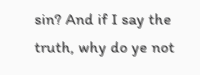sin? And if I say the truth, why do ye not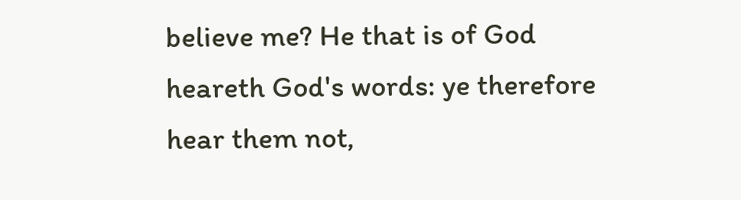believe me? He that is of God heareth God's words: ye therefore hear them not,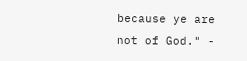because ye are not of God." -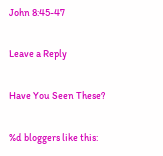John 8:45-47

Leave a Reply

Have You Seen These?

%d bloggers like this: